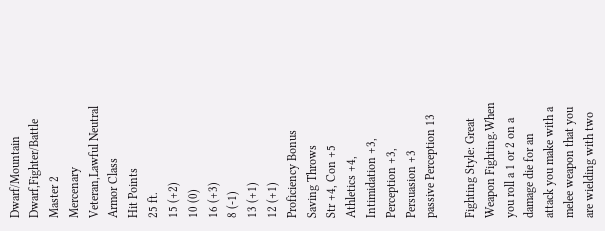Dwarf/Mountain Dwarf,Fighter/Battle Master 2
Mercenary Veteran,Lawful Neutral
Armor Class
Hit Points
25 ft.
15 (+2)
10 (0)
16 (+3)
8 (-1)
13 (+1)
12 (+1)
Proficiency Bonus
Saving Throws
Str +4, Con +5
Athletics +4, Intimidation +3, Perception +3, Persuasion +3
passive Perception 13

Fighting Style: Great Weapon Fighting.When you roll a 1 or 2 on a damage die for an attack you make with a melee weapon that you are wielding with two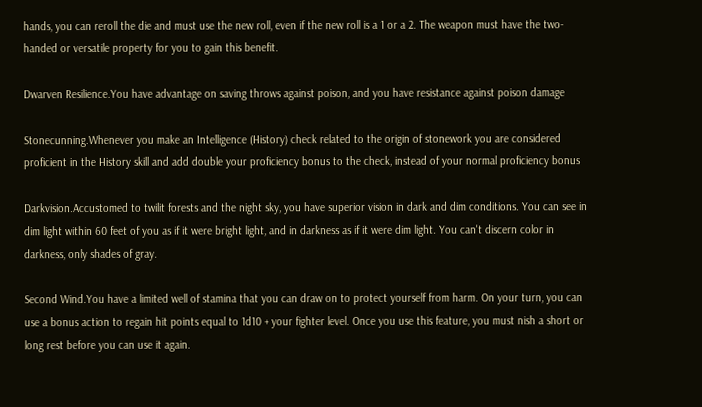hands, you can reroll the die and must use the new roll, even if the new roll is a 1 or a 2. The weapon must have the two-handed or versatile property for you to gain this benefit.

Dwarven Resilience.You have advantage on saving throws against poison, and you have resistance against poison damage

Stonecunning.Whenever you make an Intelligence (History) check related to the origin of stonework you are considered proficient in the History skill and add double your proficiency bonus to the check, instead of your normal proficiency bonus

Darkvision.Accustomed to twilit forests and the night sky, you have superior vision in dark and dim conditions. You can see in dim light within 60 feet of you as if it were bright light, and in darkness as if it were dim light. You can't discern color in darkness, only shades of gray.

Second Wind.You have a limited well of stamina that you can draw on to protect yourself from harm. On your turn, you can use a bonus action to regain hit points equal to 1d10 + your fighter level. Once you use this feature, you must nish a short or long rest before you can use it again.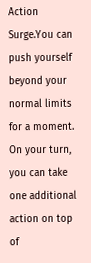Action Surge.You can push yourself beyond your normal limits for a moment. On your turn, you can take one additional action on top of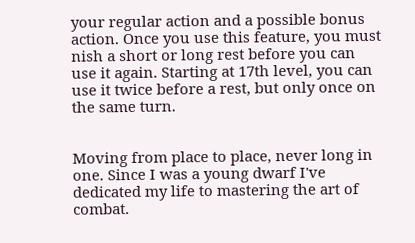your regular action and a possible bonus action. Once you use this feature, you must nish a short or long rest before you can use it again. Starting at 17th level, you can use it twice before a rest, but only once on the same turn.


Moving from place to place, never long in one. Since I was a young dwarf I've dedicated my life to mastering the art of combat.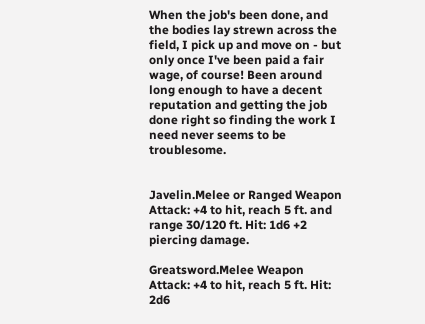When the job's been done, and the bodies lay strewn across the field, I pick up and move on - but only once I've been paid a fair wage, of course! Been around long enough to have a decent reputation and getting the job done right so finding the work I need never seems to be troublesome.


Javelin.Melee or Ranged Weapon Attack: +4 to hit, reach 5 ft. and range 30/120 ft. Hit: 1d6 +2 piercing damage.

Greatsword.Melee Weapon Attack: +4 to hit, reach 5 ft. Hit: 2d6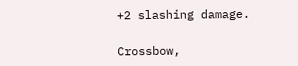+2 slashing damage.

Crossbow,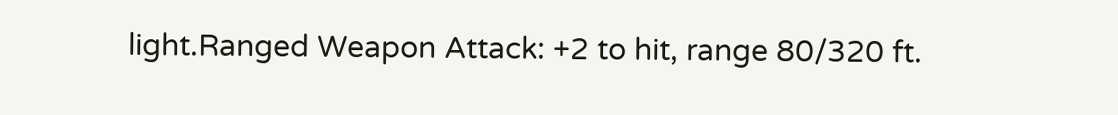light.Ranged Weapon Attack: +2 to hit, range 80/320 ft.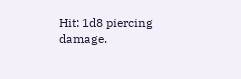Hit: 1d8 piercing damage.